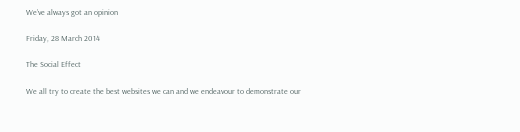We’ve always got an opinion

Friday, 28 March 2014

The Social Effect

We all try to create the best websites we can and we endeavour to demonstrate our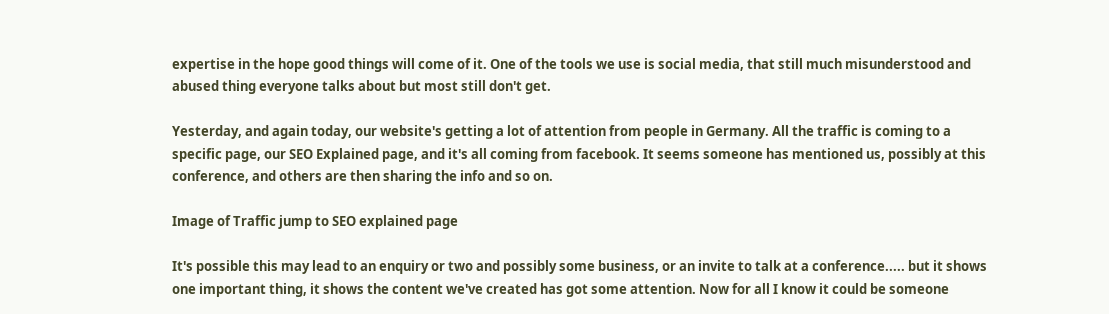expertise in the hope good things will come of it. One of the tools we use is social media, that still much misunderstood and abused thing everyone talks about but most still don't get.

Yesterday, and again today, our website's getting a lot of attention from people in Germany. All the traffic is coming to a specific page, our SEO Explained page, and it's all coming from facebook. It seems someone has mentioned us, possibly at this conference, and others are then sharing the info and so on.

Image of Traffic jump to SEO explained page

It's possible this may lead to an enquiry or two and possibly some business, or an invite to talk at a conference..... but it shows one important thing, it shows the content we've created has got some attention. Now for all I know it could be someone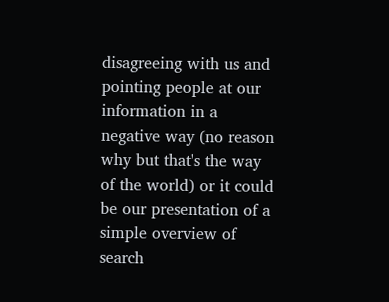disagreeing with us and pointing people at our information in a negative way (no reason why but that's the way of the world) or it could be our presentation of a simple overview of search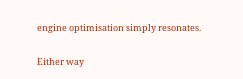engine optimisation simply resonates.

Either way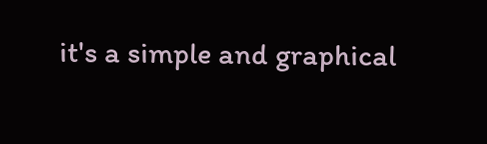it's a simple and graphical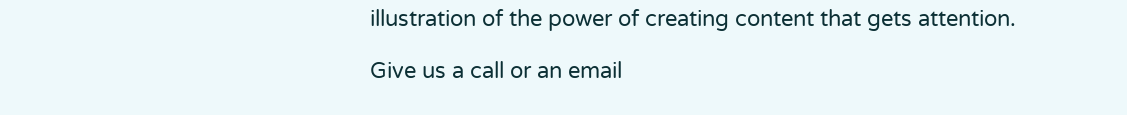illustration of the power of creating content that gets attention.

Give us a call or an email